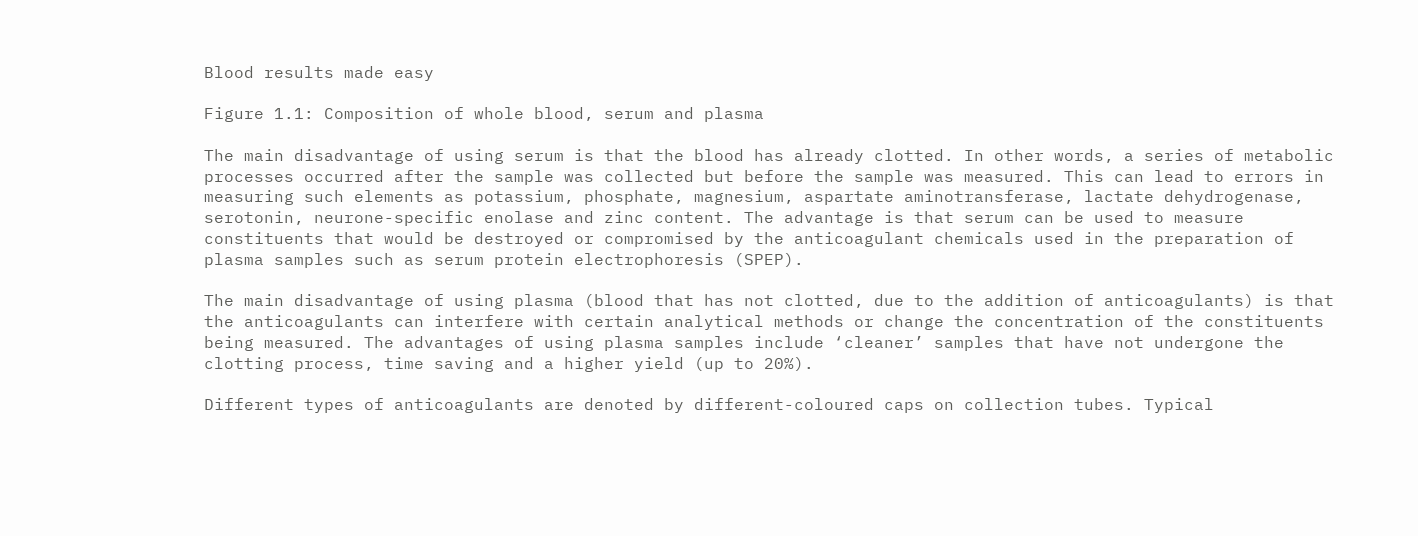Blood results made easy

Figure 1.1: Composition of whole blood, serum and plasma

The main disadvantage of using serum is that the blood has already clotted. In other words, a series of metabolic processes occurred after the sample was collected but before the sample was measured. This can lead to errors in measuring such elements as potassium, phosphate, magnesium, aspartate aminotransferase, lactate dehydrogenase, serotonin, neurone-specific enolase and zinc content. The advantage is that serum can be used to measure constituents that would be destroyed or compromised by the anticoagulant chemicals used in the preparation of plasma samples such as serum protein electrophoresis (SPEP).

The main disadvantage of using plasma (blood that has not clotted, due to the addition of anticoagulants) is that the anticoagulants can interfere with certain analytical methods or change the concentration of the constituents being measured. The advantages of using plasma samples include ‘cleaner’ samples that have not undergone the clotting process, time saving and a higher yield (up to 20%).

Different types of anticoagulants are denoted by different-coloured caps on collection tubes. Typical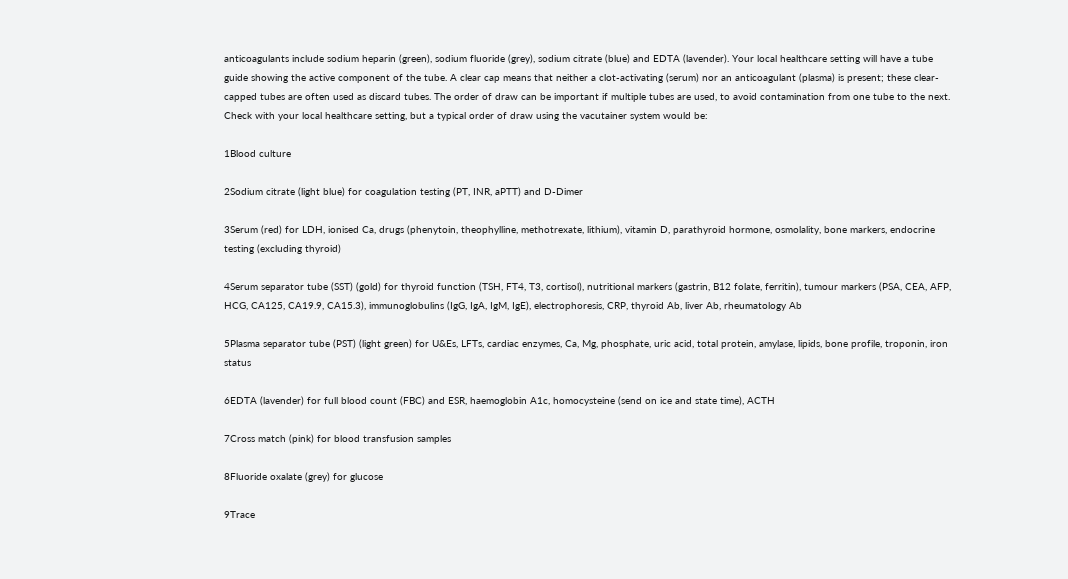anticoagulants include sodium heparin (green), sodium fluoride (grey), sodium citrate (blue) and EDTA (lavender). Your local healthcare setting will have a tube guide showing the active component of the tube. A clear cap means that neither a clot-activating (serum) nor an anticoagulant (plasma) is present; these clear-capped tubes are often used as discard tubes. The order of draw can be important if multiple tubes are used, to avoid contamination from one tube to the next. Check with your local healthcare setting, but a typical order of draw using the vacutainer system would be:

1Blood culture

2Sodium citrate (light blue) for coagulation testing (PT, INR, aPTT) and D-Dimer

3Serum (red) for LDH, ionised Ca, drugs (phenytoin, theophylline, methotrexate, lithium), vitamin D, parathyroid hormone, osmolality, bone markers, endocrine testing (excluding thyroid)

4Serum separator tube (SST) (gold) for thyroid function (TSH, FT4, T3, cortisol), nutritional markers (gastrin, B12 folate, ferritin), tumour markers (PSA, CEA, AFP, HCG, CA125, CA19.9, CA15.3), immunoglobulins (IgG, IgA, IgM, IgE), electrophoresis, CRP, thyroid Ab, liver Ab, rheumatology Ab

5Plasma separator tube (PST) (light green) for U&Es, LFTs, cardiac enzymes, Ca, Mg, phosphate, uric acid, total protein, amylase, lipids, bone profile, troponin, iron status

6EDTA (lavender) for full blood count (FBC) and ESR, haemoglobin A1c, homocysteine (send on ice and state time), ACTH

7Cross match (pink) for blood transfusion samples

8Fluoride oxalate (grey) for glucose

9Trace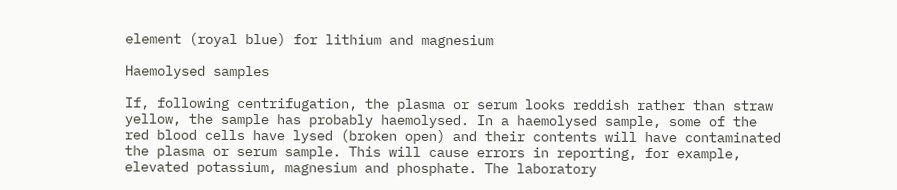element (royal blue) for lithium and magnesium

Haemolysed samples

If, following centrifugation, the plasma or serum looks reddish rather than straw yellow, the sample has probably haemolysed. In a haemolysed sample, some of the red blood cells have lysed (broken open) and their contents will have contaminated the plasma or serum sample. This will cause errors in reporting, for example, elevated potassium, magnesium and phosphate. The laboratory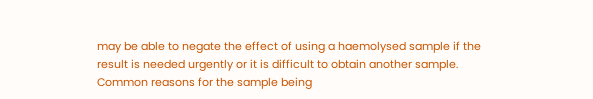may be able to negate the effect of using a haemolysed sample if the result is needed urgently or it is difficult to obtain another sample. Common reasons for the sample being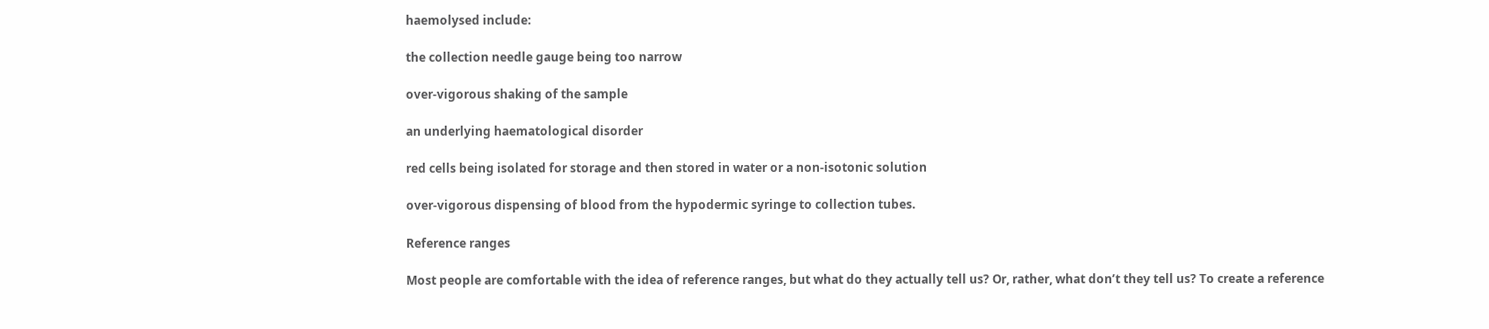haemolysed include:

the collection needle gauge being too narrow

over-vigorous shaking of the sample

an underlying haematological disorder

red cells being isolated for storage and then stored in water or a non-isotonic solution

over-vigorous dispensing of blood from the hypodermic syringe to collection tubes.

Reference ranges

Most people are comfortable with the idea of reference ranges, but what do they actually tell us? Or, rather, what don’t they tell us? To create a reference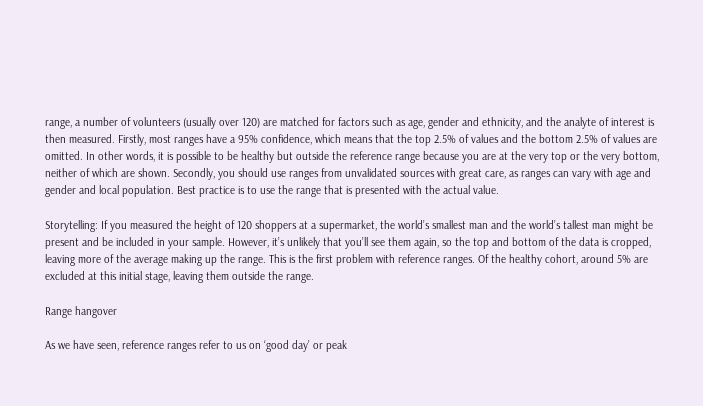range, a number of volunteers (usually over 120) are matched for factors such as age, gender and ethnicity, and the analyte of interest is then measured. Firstly, most ranges have a 95% confidence, which means that the top 2.5% of values and the bottom 2.5% of values are omitted. In other words, it is possible to be healthy but outside the reference range because you are at the very top or the very bottom, neither of which are shown. Secondly, you should use ranges from unvalidated sources with great care, as ranges can vary with age and gender and local population. Best practice is to use the range that is presented with the actual value.

Storytelling: If you measured the height of 120 shoppers at a supermarket, the world’s smallest man and the world’s tallest man might be present and be included in your sample. However, it’s unlikely that you’ll see them again, so the top and bottom of the data is cropped, leaving more of the average making up the range. This is the first problem with reference ranges. Of the healthy cohort, around 5% are excluded at this initial stage, leaving them outside the range.

Range hangover

As we have seen, reference ranges refer to us on ‘good day’ or peak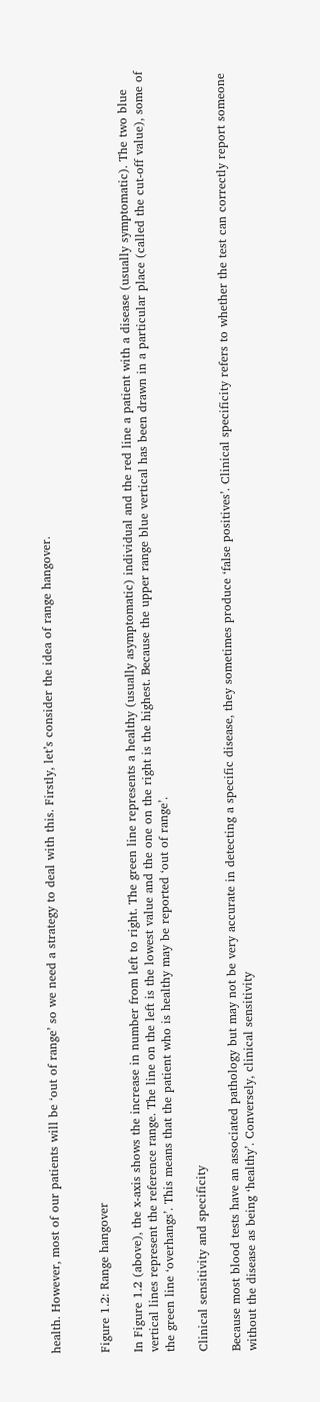health. However, most of our patients will be ‘out of range’ so we need a strategy to deal with this. Firstly, let’s consider the idea of range hangover.


Figure 1.2: Range hangover

In Figure 1.2 (above), the x-axis shows the increase in number from left to right. The green line represents a healthy (usually asymptomatic) individual and the red line a patient with a disease (usually symptomatic). The two blue vertical lines represent the reference range. The line on the left is the lowest value and the one on the right is the highest. Because the upper range blue vertical has been drawn in a particular place (called the cut-off value), some of the green line ‘overhangs’. This means that the patient who is healthy may be reported ‘out of range’.

Clinical sensitivity and specificity

Because most blood tests have an associated pathology but may not be very accurate in detecting a specific disease, they sometimes produce ‘false positives’. Clinical specificity refers to whether the test can correctly report someone without the disease as being ‘healthy’. Conversely, clinical sensitivity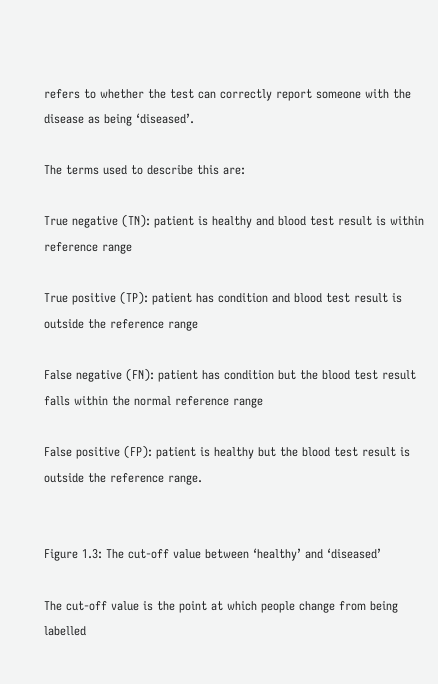refers to whether the test can correctly report someone with the disease as being ‘diseased’.

The terms used to describe this are:

True negative (TN): patient is healthy and blood test result is within reference range

True positive (TP): patient has condition and blood test result is outside the reference range

False negative (FN): patient has condition but the blood test result falls within the normal reference range

False positive (FP): patient is healthy but the blood test result is outside the reference range.


Figure 1.3: The cut-off value between ‘healthy’ and ‘diseased’

The cut-off value is the point at which people change from being labelled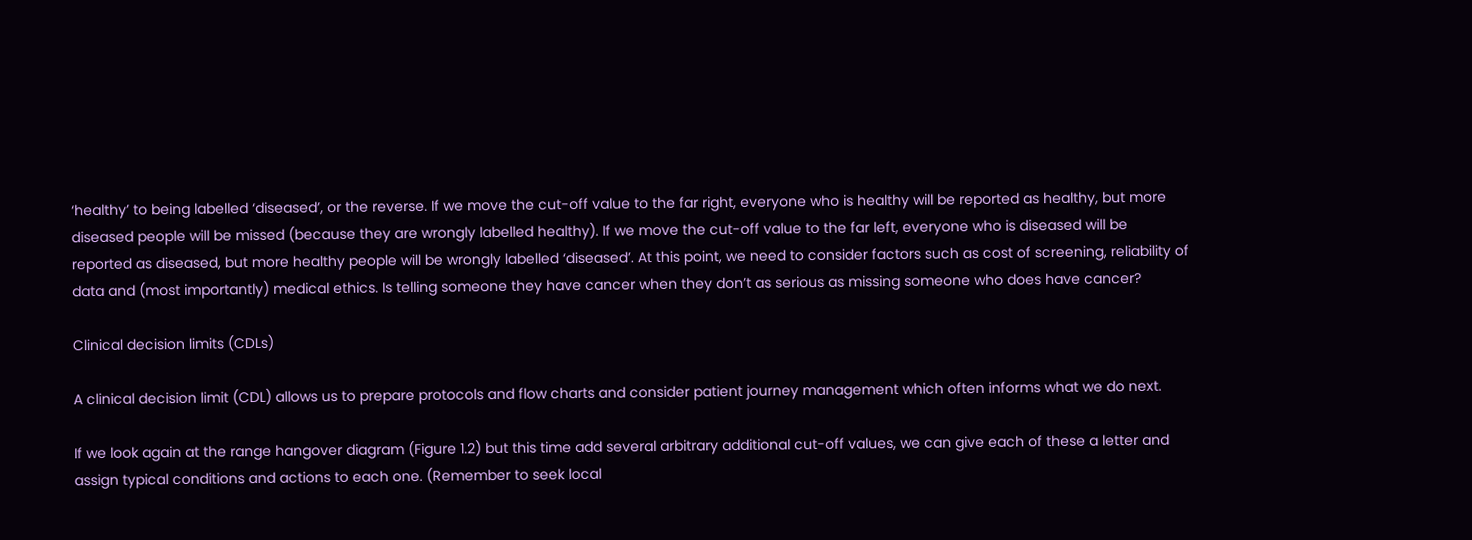‘healthy’ to being labelled ‘diseased’, or the reverse. If we move the cut-off value to the far right, everyone who is healthy will be reported as healthy, but more diseased people will be missed (because they are wrongly labelled healthy). If we move the cut-off value to the far left, everyone who is diseased will be reported as diseased, but more healthy people will be wrongly labelled ‘diseased’. At this point, we need to consider factors such as cost of screening, reliability of data and (most importantly) medical ethics. Is telling someone they have cancer when they don’t as serious as missing someone who does have cancer?

Clinical decision limits (CDLs)

A clinical decision limit (CDL) allows us to prepare protocols and flow charts and consider patient journey management which often informs what we do next.

If we look again at the range hangover diagram (Figure 1.2) but this time add several arbitrary additional cut-off values, we can give each of these a letter and assign typical conditions and actions to each one. (Remember to seek local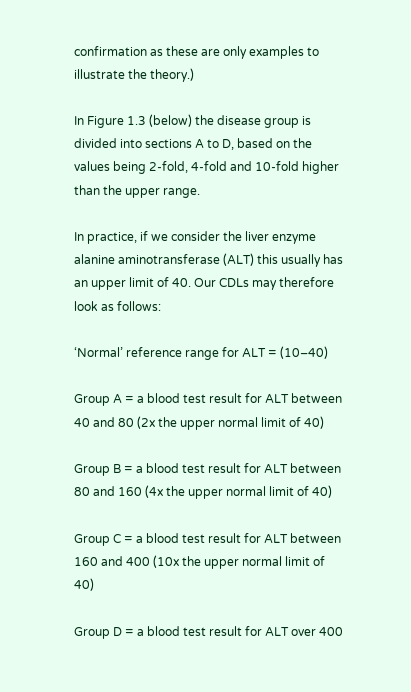confirmation as these are only examples to illustrate the theory.)

In Figure 1.3 (below) the disease group is divided into sections A to D, based on the values being 2-fold, 4-fold and 10-fold higher than the upper range.

In practice, if we consider the liver enzyme alanine aminotransferase (ALT) this usually has an upper limit of 40. Our CDLs may therefore look as follows:

‘Normal’ reference range for ALT = (10–40)

Group A = a blood test result for ALT between 40 and 80 (2x the upper normal limit of 40)

Group B = a blood test result for ALT between 80 and 160 (4x the upper normal limit of 40)

Group C = a blood test result for ALT between 160 and 400 (10x the upper normal limit of 40)

Group D = a blood test result for ALT over 400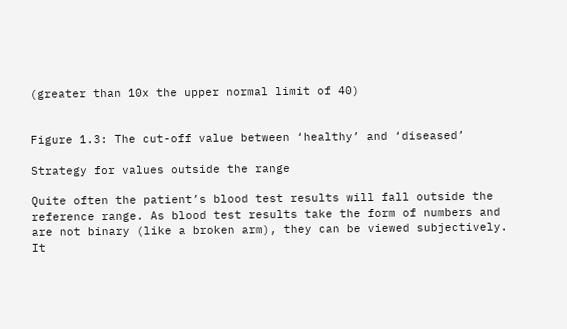(greater than 10x the upper normal limit of 40)


Figure 1.3: The cut-off value between ‘healthy’ and ‘diseased’

Strategy for values outside the range

Quite often the patient’s blood test results will fall outside the reference range. As blood test results take the form of numbers and are not binary (like a broken arm), they can be viewed subjectively. It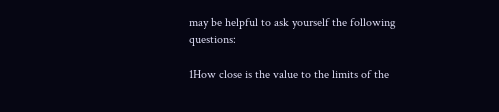may be helpful to ask yourself the following questions:

1How close is the value to the limits of the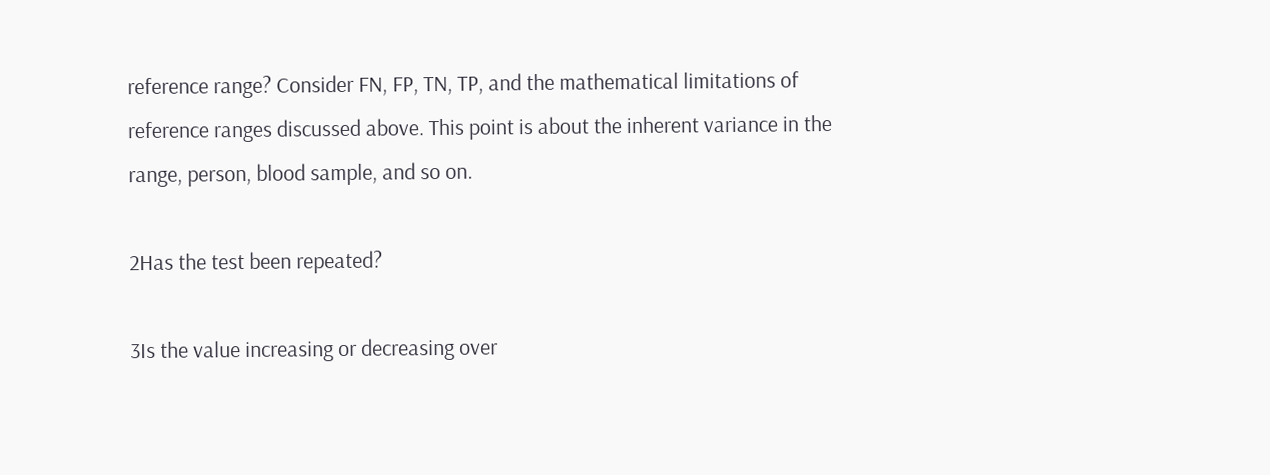reference range? Consider FN, FP, TN, TP, and the mathematical limitations of reference ranges discussed above. This point is about the inherent variance in the range, person, blood sample, and so on.

2Has the test been repeated?

3Is the value increasing or decreasing over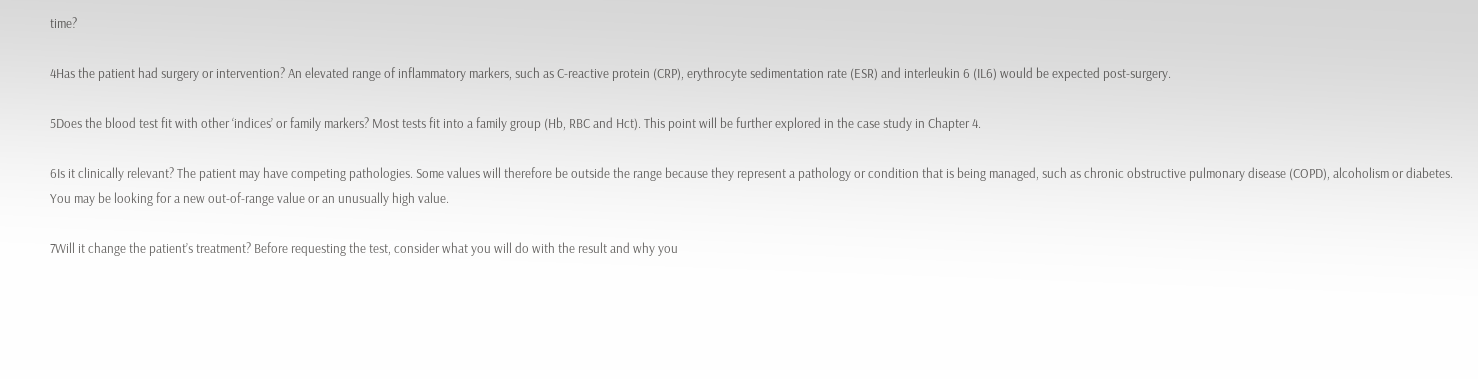time?

4Has the patient had surgery or intervention? An elevated range of inflammatory markers, such as C-reactive protein (CRP), erythrocyte sedimentation rate (ESR) and interleukin 6 (IL6) would be expected post-surgery.

5Does the blood test fit with other ‘indices’ or family markers? Most tests fit into a family group (Hb, RBC and Hct). This point will be further explored in the case study in Chapter 4.

6Is it clinically relevant? The patient may have competing pathologies. Some values will therefore be outside the range because they represent a pathology or condition that is being managed, such as chronic obstructive pulmonary disease (COPD), alcoholism or diabetes. You may be looking for a new out-of-range value or an unusually high value.

7Will it change the patient’s treatment? Before requesting the test, consider what you will do with the result and why you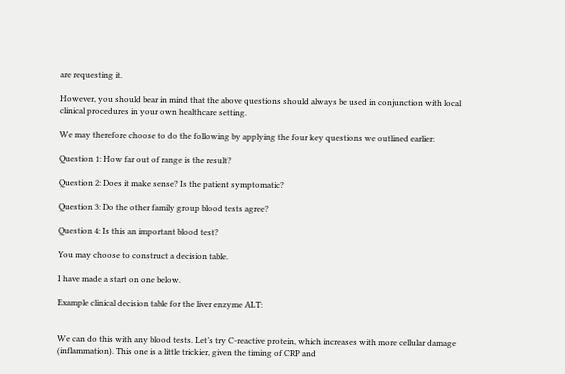are requesting it.

However, you should bear in mind that the above questions should always be used in conjunction with local clinical procedures in your own healthcare setting.

We may therefore choose to do the following by applying the four key questions we outlined earlier:

Question 1: How far out of range is the result?

Question 2: Does it make sense? Is the patient symptomatic?

Question 3: Do the other family group blood tests agree?

Question 4: Is this an important blood test?

You may choose to construct a decision table.

I have made a start on one below.

Example clinical decision table for the liver enzyme ALT:


We can do this with any blood tests. Let’s try C-reactive protein, which increases with more cellular damage (inflammation). This one is a little trickier, given the timing of CRP and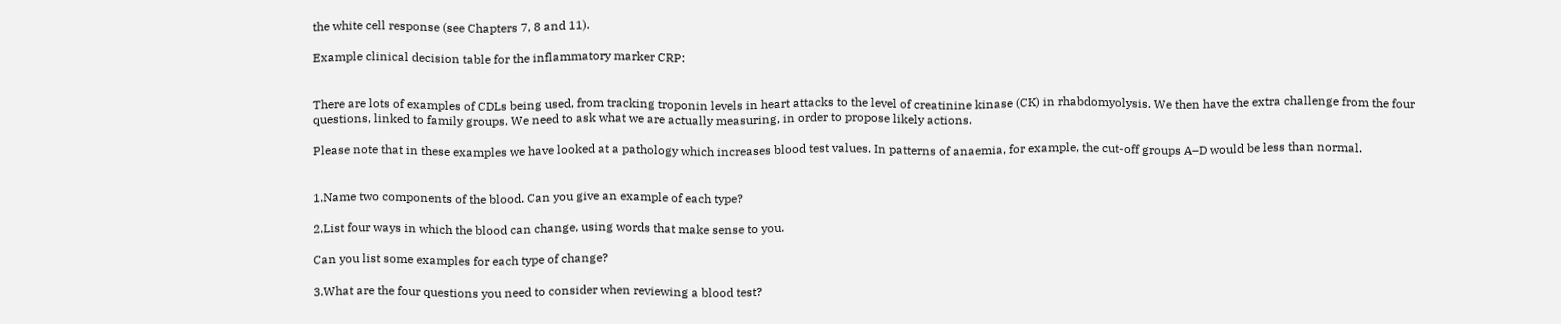the white cell response (see Chapters 7, 8 and 11).

Example clinical decision table for the inflammatory marker CRP:


There are lots of examples of CDLs being used, from tracking troponin levels in heart attacks to the level of creatinine kinase (CK) in rhabdomyolysis. We then have the extra challenge from the four questions, linked to family groups. We need to ask what we are actually measuring, in order to propose likely actions.

Please note that in these examples we have looked at a pathology which increases blood test values. In patterns of anaemia, for example, the cut-off groups A–D would be less than normal.


1.Name two components of the blood. Can you give an example of each type?

2.List four ways in which the blood can change, using words that make sense to you.

Can you list some examples for each type of change?

3.What are the four questions you need to consider when reviewing a blood test?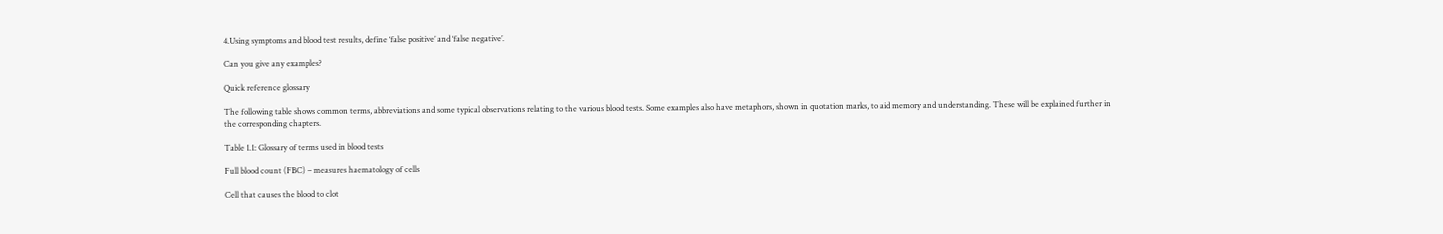4.Using symptoms and blood test results, define ‘false positive’ and ‘false negative’.

Can you give any examples?

Quick reference glossary

The following table shows common terms, abbreviations and some typical observations relating to the various blood tests. Some examples also have metaphors, shown in quotation marks, to aid memory and understanding. These will be explained further in the corresponding chapters.

Table 1.1: Glossary of terms used in blood tests

Full blood count (FBC) – measures haematology of cells

Cell that causes the blood to clot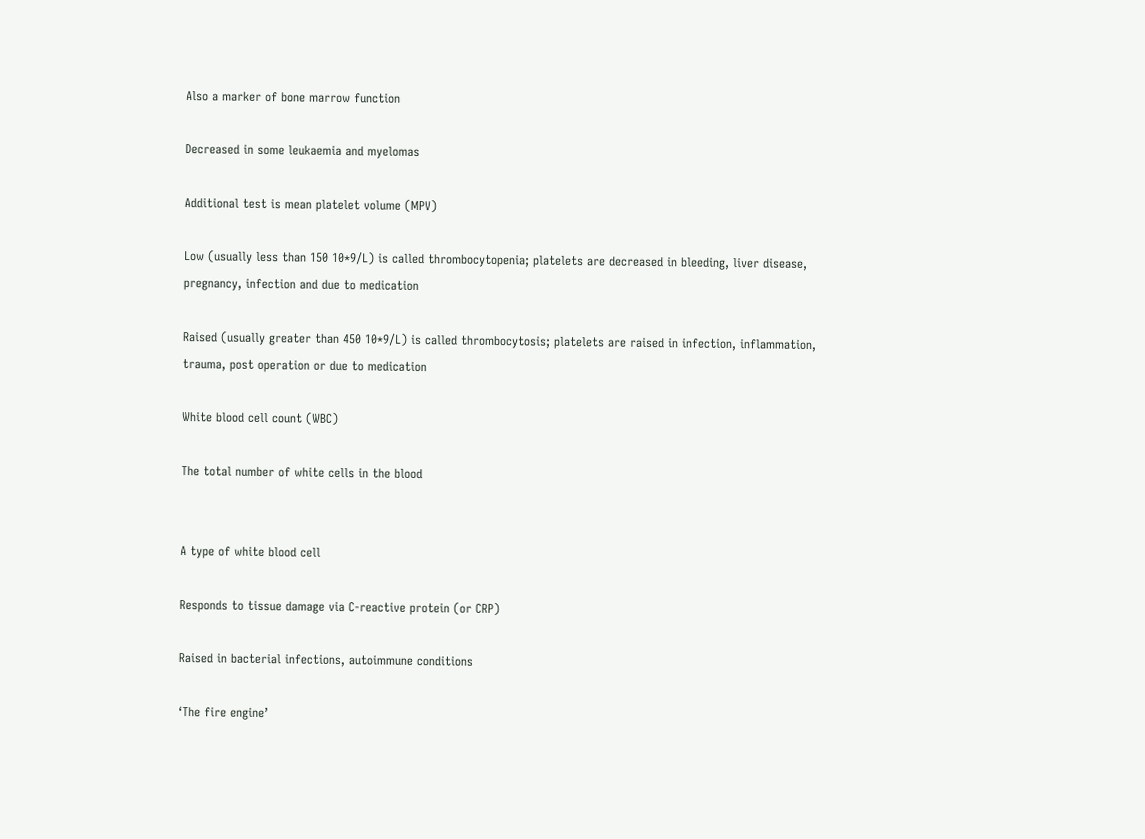Also a marker of bone marrow function

Decreased in some leukaemia and myelomas

Additional test is mean platelet volume (MPV)

Low (usually less than 150 10*9/L) is called thrombocytopenia; platelets are decreased in bleeding, liver disease, pregnancy, infection and due to medication

Raised (usually greater than 450 10*9/L) is called thrombocytosis; platelets are raised in infection, inflammation, trauma, post operation or due to medication

White blood cell count (WBC)

The total number of white cells in the blood


A type of white blood cell

Responds to tissue damage via C-reactive protein (or CRP)

Raised in bacterial infections, autoimmune conditions

‘The fire engine’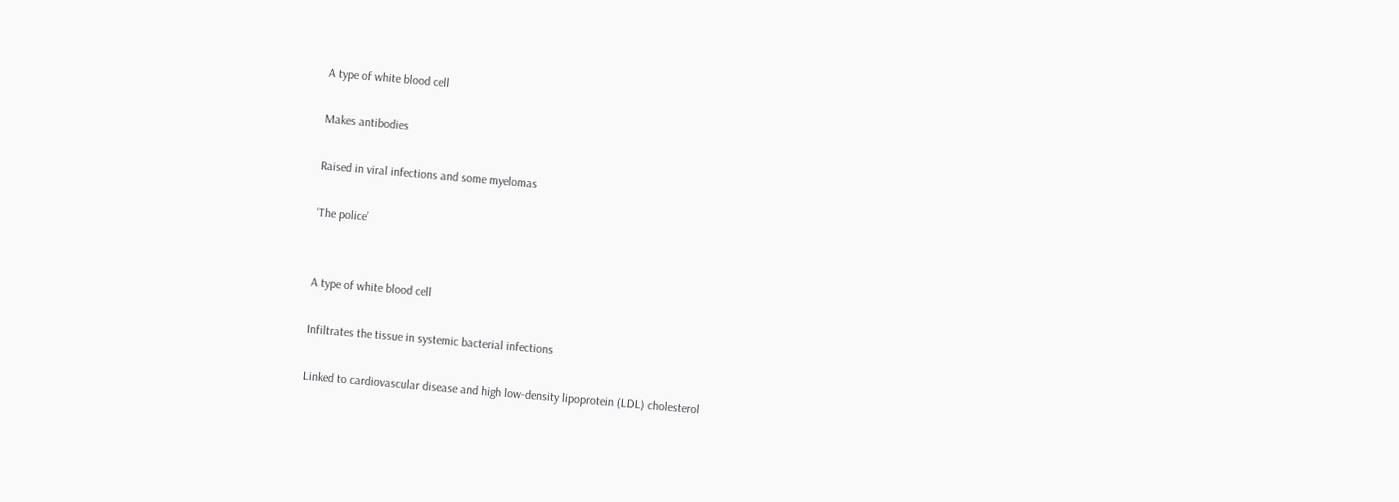A type of white blood cell

Makes antibodies

Raised in viral infections and some myelomas

‘The police’


A type of white blood cell

Infiltrates the tissue in systemic bacterial infections

Linked to cardiovascular disease and high low-density lipoprotein (LDL) cholesterol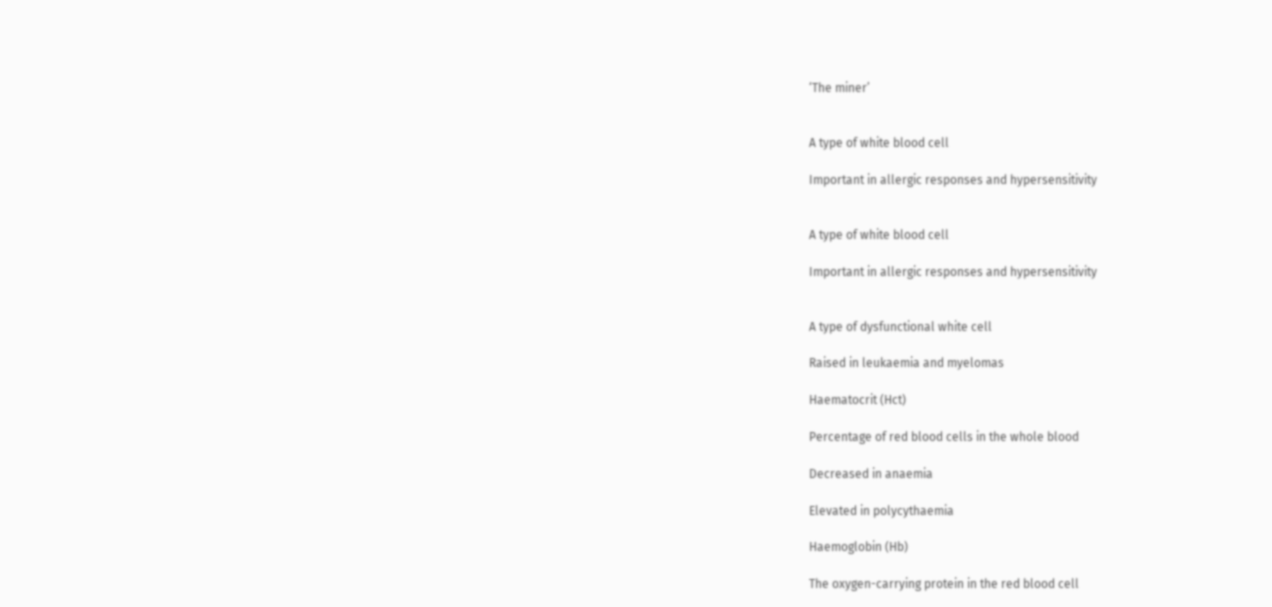‘The miner’


A type of white blood cell

Important in allergic responses and hypersensitivity


A type of white blood cell

Important in allergic responses and hypersensitivity


A type of dysfunctional white cell

Raised in leukaemia and myelomas

Haematocrit (Hct)

Percentage of red blood cells in the whole blood

Decreased in anaemia

Elevated in polycythaemia

Haemoglobin (Hb)

The oxygen-carrying protein in the red blood cell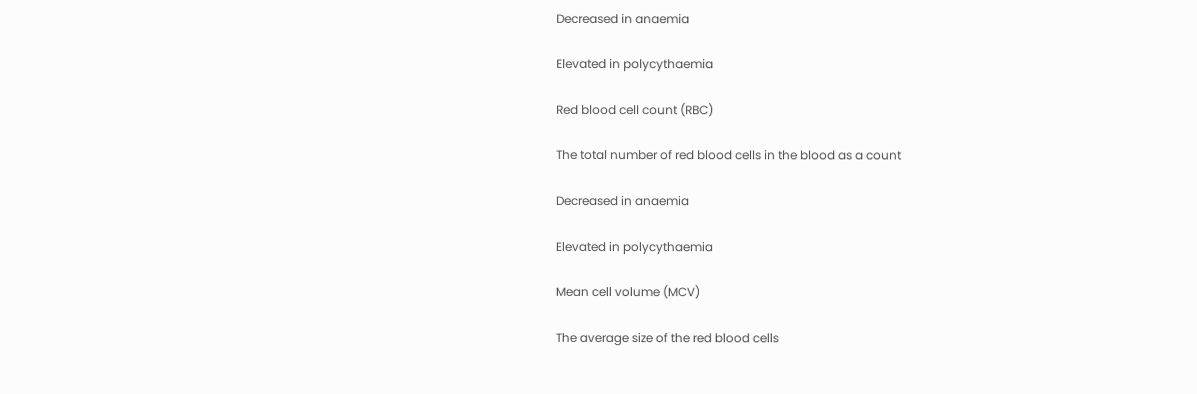Decreased in anaemia

Elevated in polycythaemia

Red blood cell count (RBC)

The total number of red blood cells in the blood as a count

Decreased in anaemia

Elevated in polycythaemia

Mean cell volume (MCV)

The average size of the red blood cells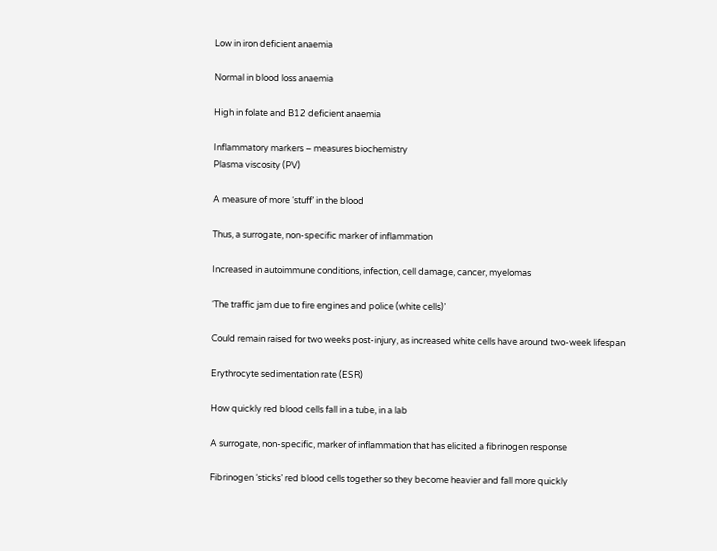Low in iron deficient anaemia

Normal in blood loss anaemia

High in folate and B12 deficient anaemia

Inflammatory markers – measures biochemistry
Plasma viscosity (PV)

A measure of more ‘stuff’ in the blood

Thus, a surrogate, non-specific marker of inflammation

Increased in autoimmune conditions, infection, cell damage, cancer, myelomas

‘The traffic jam due to fire engines and police (white cells)’

Could remain raised for two weeks post-injury, as increased white cells have around two-week lifespan

Erythrocyte sedimentation rate (ESR)

How quickly red blood cells fall in a tube, in a lab

A surrogate, non-specific, marker of inflammation that has elicited a fibrinogen response

Fibrinogen ‘sticks’ red blood cells together so they become heavier and fall more quickly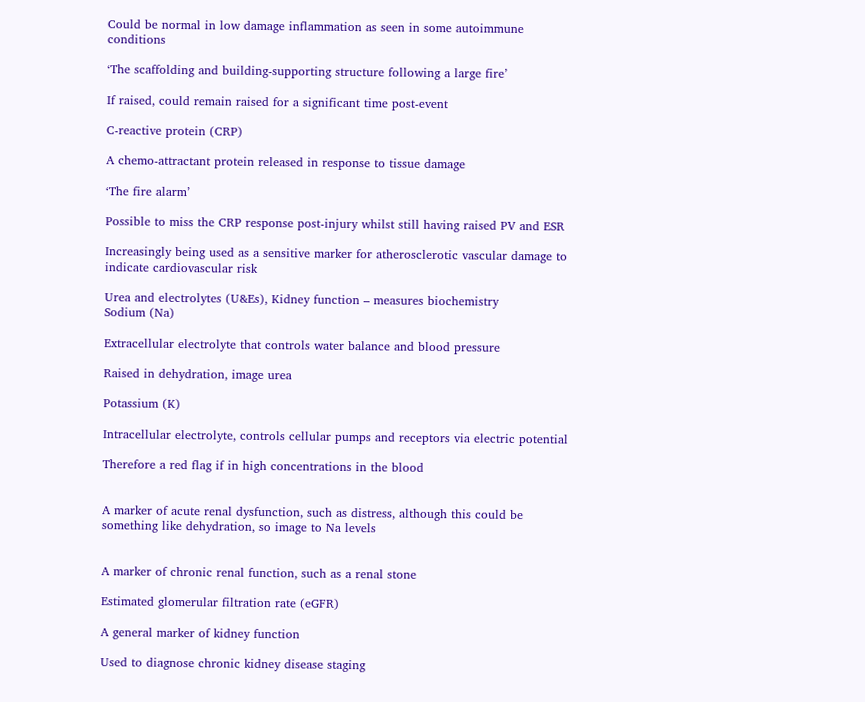Could be normal in low damage inflammation as seen in some autoimmune conditions

‘The scaffolding and building-supporting structure following a large fire’

If raised, could remain raised for a significant time post-event

C-reactive protein (CRP)

A chemo-attractant protein released in response to tissue damage

‘The fire alarm’

Possible to miss the CRP response post-injury whilst still having raised PV and ESR

Increasingly being used as a sensitive marker for atherosclerotic vascular damage to indicate cardiovascular risk

Urea and electrolytes (U&Es), Kidney function – measures biochemistry
Sodium (Na)

Extracellular electrolyte that controls water balance and blood pressure

Raised in dehydration, image urea

Potassium (K)

Intracellular electrolyte, controls cellular pumps and receptors via electric potential

Therefore a red flag if in high concentrations in the blood


A marker of acute renal dysfunction, such as distress, although this could be something like dehydration, so image to Na levels


A marker of chronic renal function, such as a renal stone

Estimated glomerular filtration rate (eGFR)

A general marker of kidney function

Used to diagnose chronic kidney disease staging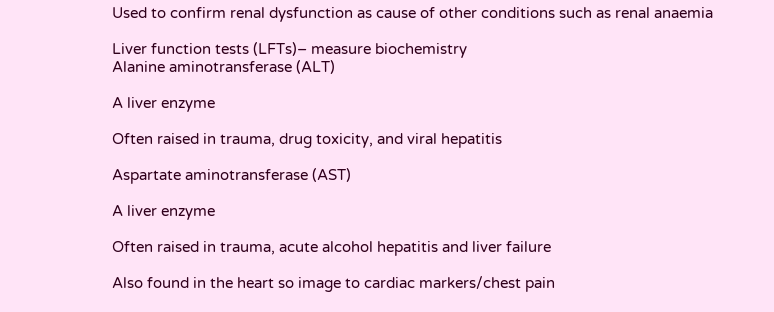Used to confirm renal dysfunction as cause of other conditions such as renal anaemia

Liver function tests (LFTs)– measure biochemistry
Alanine aminotransferase (ALT)

A liver enzyme

Often raised in trauma, drug toxicity, and viral hepatitis

Aspartate aminotransferase (AST)

A liver enzyme

Often raised in trauma, acute alcohol hepatitis and liver failure

Also found in the heart so image to cardiac markers/chest pain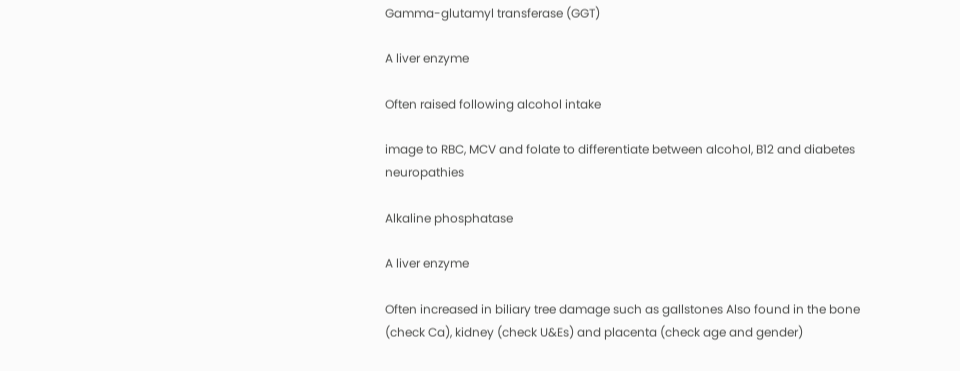Gamma-glutamyl transferase (GGT)

A liver enzyme

Often raised following alcohol intake

image to RBC, MCV and folate to differentiate between alcohol, B12 and diabetes neuropathies

Alkaline phosphatase

A liver enzyme

Often increased in biliary tree damage such as gallstones Also found in the bone (check Ca), kidney (check U&Es) and placenta (check age and gender)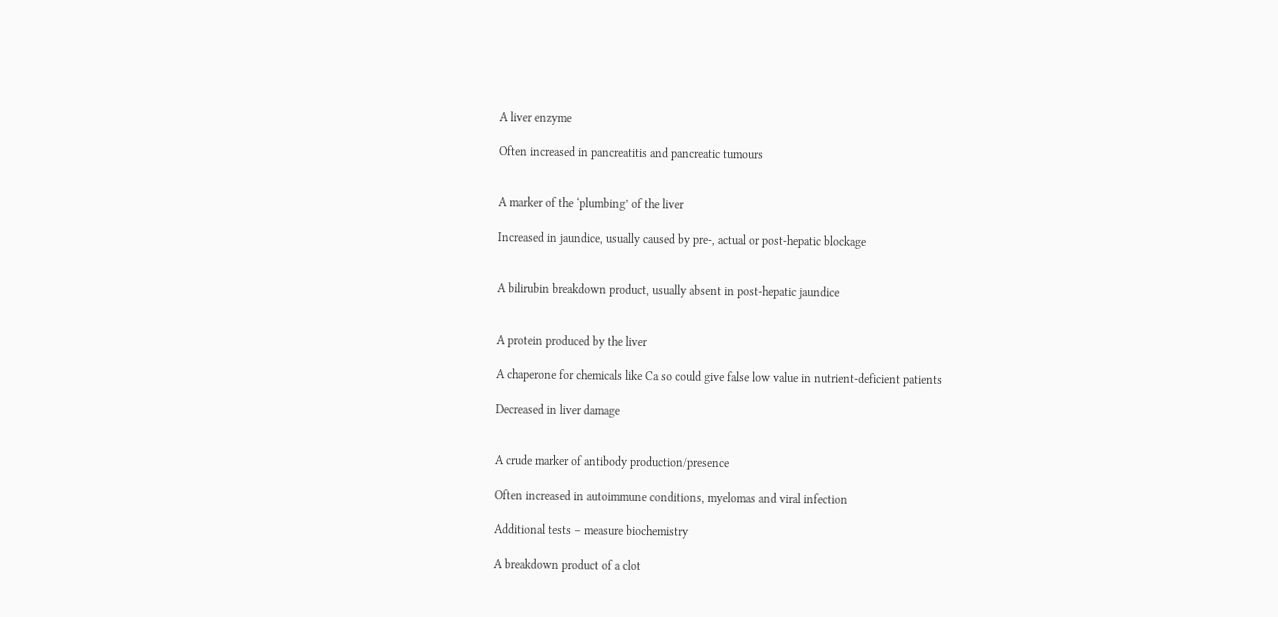A liver enzyme

Often increased in pancreatitis and pancreatic tumours


A marker of the ‘plumbing’ of the liver

Increased in jaundice, usually caused by pre-, actual or post-hepatic blockage


A bilirubin breakdown product, usually absent in post-hepatic jaundice


A protein produced by the liver

A chaperone for chemicals like Ca so could give false low value in nutrient-deficient patients

Decreased in liver damage


A crude marker of antibody production/presence

Often increased in autoimmune conditions, myelomas and viral infection

Additional tests – measure biochemistry

A breakdown product of a clot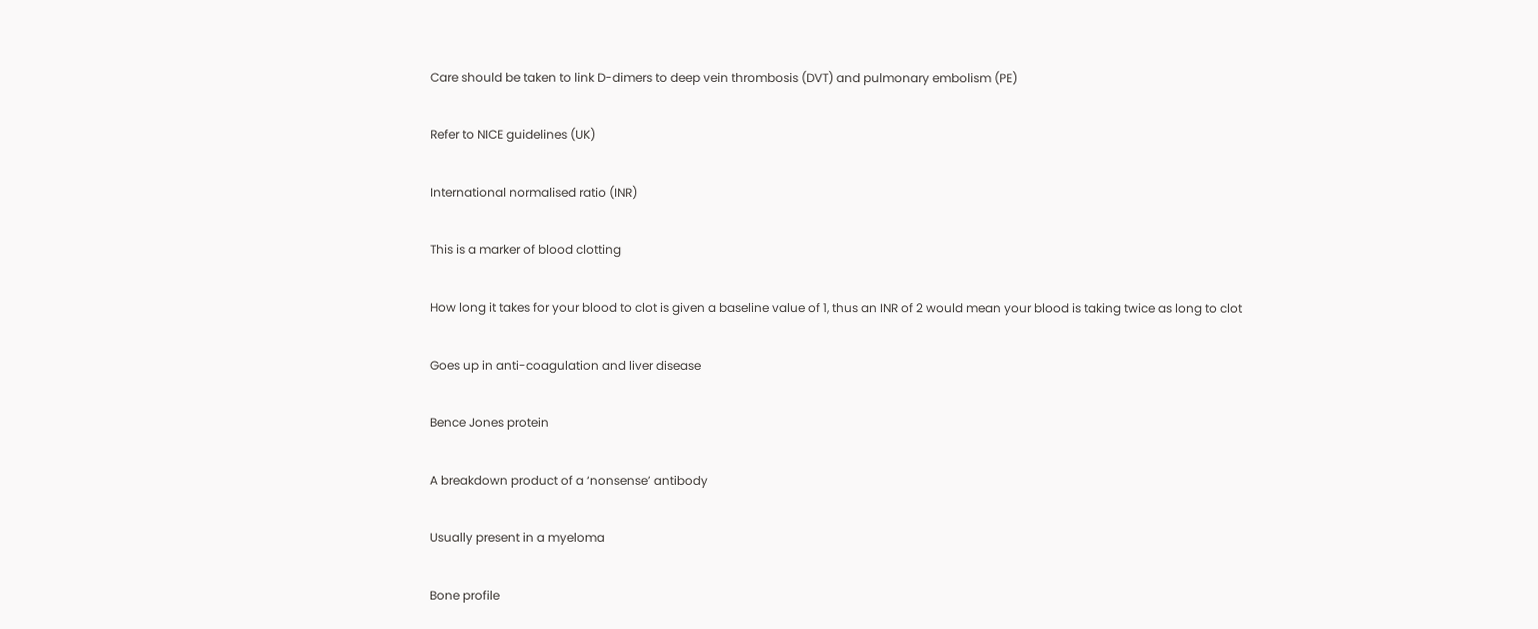Care should be taken to link D-dimers to deep vein thrombosis (DVT) and pulmonary embolism (PE)

Refer to NICE guidelines (UK)

International normalised ratio (INR)

This is a marker of blood clotting

How long it takes for your blood to clot is given a baseline value of 1, thus an INR of 2 would mean your blood is taking twice as long to clot

Goes up in anti-coagulation and liver disease

Bence Jones protein

A breakdown product of a ‘nonsense’ antibody

Usually present in a myeloma

Bone profile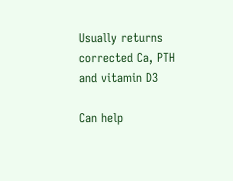Usually returns corrected Ca, PTH and vitamin D3

Can help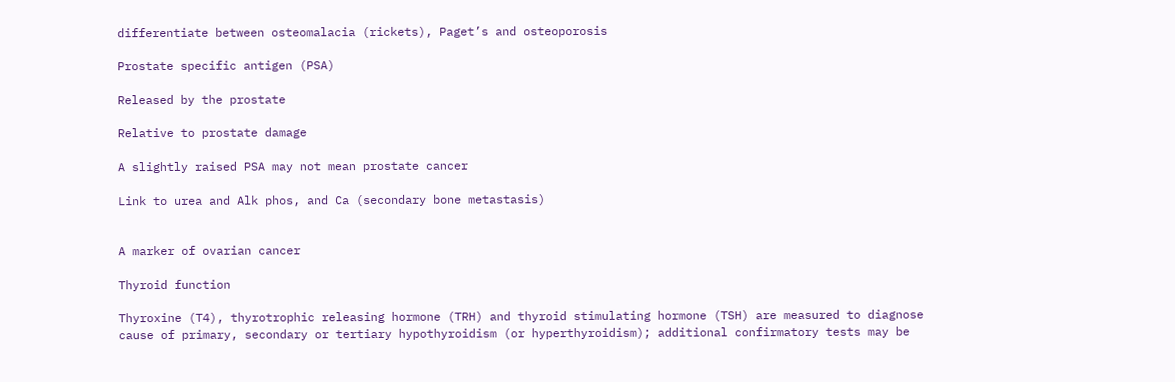differentiate between osteomalacia (rickets), Paget’s and osteoporosis

Prostate specific antigen (PSA)

Released by the prostate

Relative to prostate damage

A slightly raised PSA may not mean prostate cancer

Link to urea and Alk phos, and Ca (secondary bone metastasis)


A marker of ovarian cancer

Thyroid function

Thyroxine (T4), thyrotrophic releasing hormone (TRH) and thyroid stimulating hormone (TSH) are measured to diagnose cause of primary, secondary or tertiary hypothyroidism (or hyperthyroidism); additional confirmatory tests may be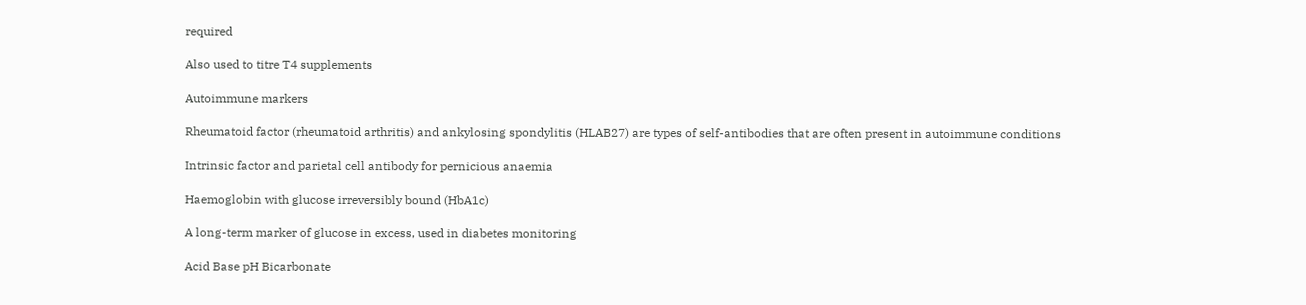required

Also used to titre T4 supplements

Autoimmune markers

Rheumatoid factor (rheumatoid arthritis) and ankylosing spondylitis (HLAB27) are types of self-antibodies that are often present in autoimmune conditions

Intrinsic factor and parietal cell antibody for pernicious anaemia

Haemoglobin with glucose irreversibly bound (HbA1c)

A long-term marker of glucose in excess, used in diabetes monitoring

Acid Base pH Bicarbonate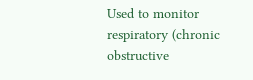Used to monitor respiratory (chronic obstructive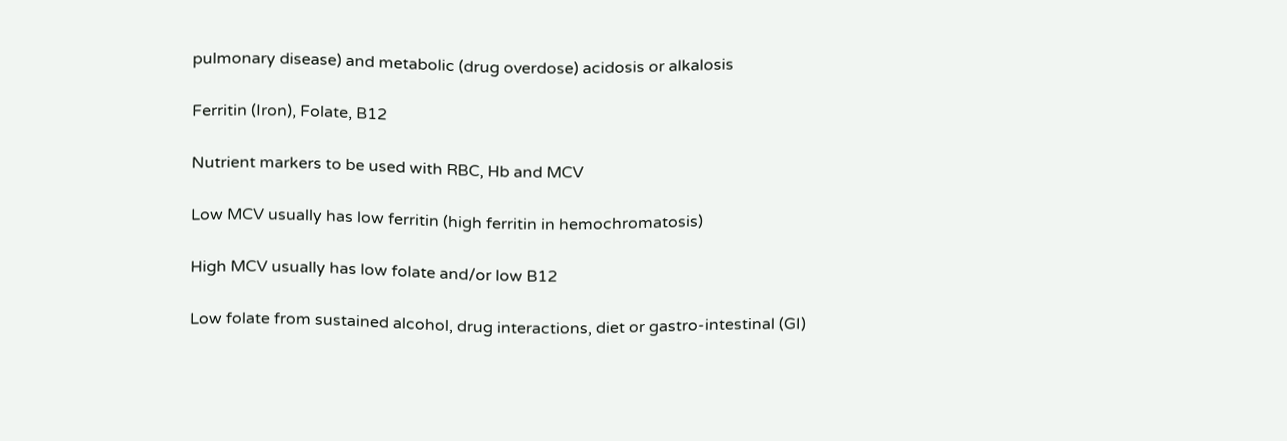pulmonary disease) and metabolic (drug overdose) acidosis or alkalosis

Ferritin (Iron), Folate, B12

Nutrient markers to be used with RBC, Hb and MCV

Low MCV usually has low ferritin (high ferritin in hemochromatosis)

High MCV usually has low folate and/or low B12

Low folate from sustained alcohol, drug interactions, diet or gastro-intestinal (GI)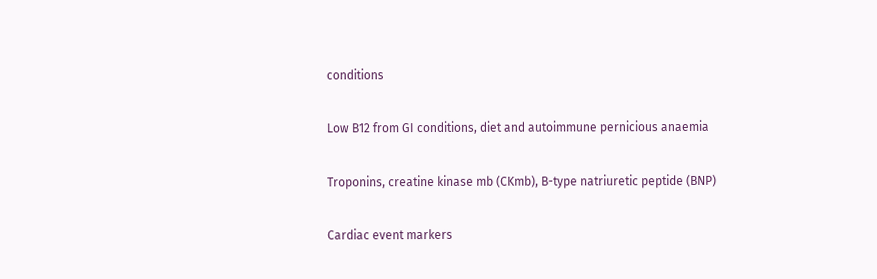conditions

Low B12 from GI conditions, diet and autoimmune pernicious anaemia

Troponins, creatine kinase mb (CKmb), B-type natriuretic peptide (BNP)

Cardiac event markers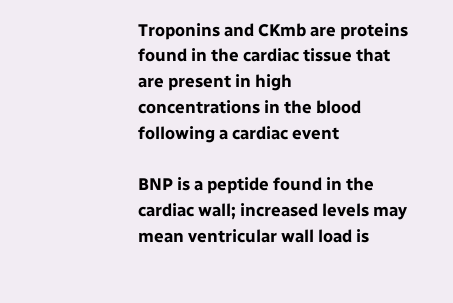Troponins and CKmb are proteins found in the cardiac tissue that are present in high concentrations in the blood following a cardiac event

BNP is a peptide found in the cardiac wall; increased levels may mean ventricular wall load is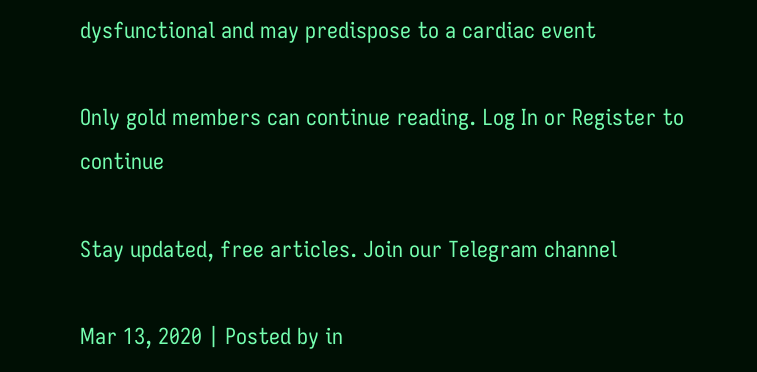dysfunctional and may predispose to a cardiac event

Only gold members can continue reading. Log In or Register to continue

Stay updated, free articles. Join our Telegram channel

Mar 13, 2020 | Posted by in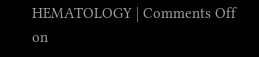HEMATOLOGY | Comments Off on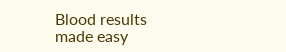Blood results made easy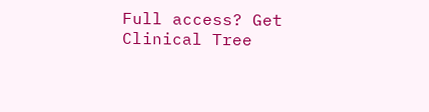Full access? Get Clinical Tree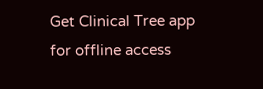Get Clinical Tree app for offline access